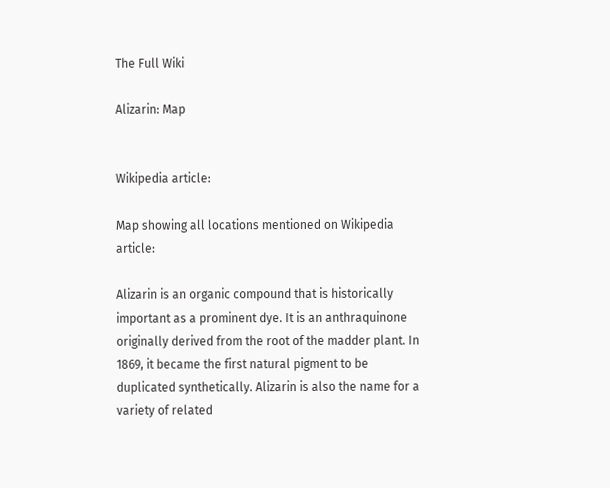The Full Wiki

Alizarin: Map


Wikipedia article:

Map showing all locations mentioned on Wikipedia article:

Alizarin is an organic compound that is historically important as a prominent dye. It is an anthraquinone originally derived from the root of the madder plant. In 1869, it became the first natural pigment to be duplicated synthetically. Alizarin is also the name for a variety of related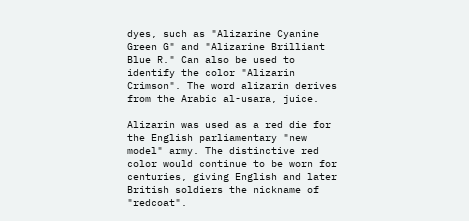dyes, such as "Alizarine Cyanine Green G" and "Alizarine Brilliant Blue R." Can also be used to identify the color "Alizarin Crimson". The word alizarin derives from the Arabic al-usara, juice.

Alizarin was used as a red die for the English parliamentary "new model" army. The distinctive red color would continue to be worn for centuries, giving English and later British soldiers the nickname of "redcoat".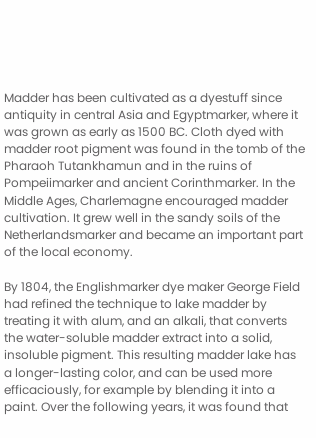Madder has been cultivated as a dyestuff since antiquity in central Asia and Egyptmarker, where it was grown as early as 1500 BC. Cloth dyed with madder root pigment was found in the tomb of the Pharaoh Tutankhamun and in the ruins of Pompeiimarker and ancient Corinthmarker. In the Middle Ages, Charlemagne encouraged madder cultivation. It grew well in the sandy soils of the Netherlandsmarker and became an important part of the local economy.

By 1804, the Englishmarker dye maker George Field had refined the technique to lake madder by treating it with alum, and an alkali, that converts the water-soluble madder extract into a solid, insoluble pigment. This resulting madder lake has a longer-lasting color, and can be used more efficaciously, for example by blending it into a paint. Over the following years, it was found that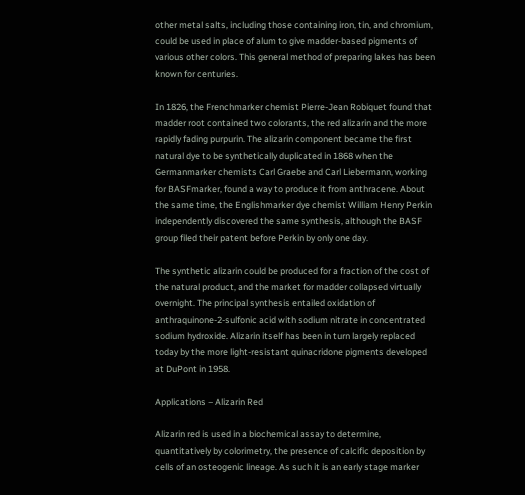other metal salts, including those containing iron, tin, and chromium, could be used in place of alum to give madder-based pigments of various other colors. This general method of preparing lakes has been known for centuries.

In 1826, the Frenchmarker chemist Pierre-Jean Robiquet found that madder root contained two colorants, the red alizarin and the more rapidly fading purpurin. The alizarin component became the first natural dye to be synthetically duplicated in 1868 when the Germanmarker chemists Carl Graebe and Carl Liebermann, working for BASFmarker, found a way to produce it from anthracene. About the same time, the Englishmarker dye chemist William Henry Perkin independently discovered the same synthesis, although the BASF group filed their patent before Perkin by only one day.

The synthetic alizarin could be produced for a fraction of the cost of the natural product, and the market for madder collapsed virtually overnight. The principal synthesis entailed oxidation of anthraquinone-2-sulfonic acid with sodium nitrate in concentrated sodium hydroxide. Alizarin itself has been in turn largely replaced today by the more light-resistant quinacridone pigments developed at DuPont in 1958.

Applications – Alizarin Red

Alizarin red is used in a biochemical assay to determine, quantitatively by colorimetry, the presence of calcific deposition by cells of an osteogenic lineage. As such it is an early stage marker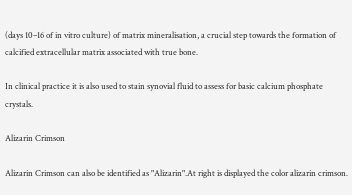(days 10–16 of in vitro culture) of matrix mineralisation, a crucial step towards the formation of calcified extracellular matrix associated with true bone.

In clinical practice it is also used to stain synovial fluid to assess for basic calcium phosphate crystals.

Alizarin Crimson

Alizarin Crimson can also be identified as "Alizarin".At right is displayed the color alizarin crimson.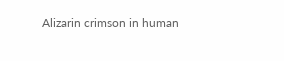Alizarin crimson in human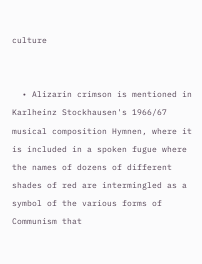culture


  • Alizarin crimson is mentioned in Karlheinz Stockhausen's 1966/67 musical composition Hymnen, where it is included in a spoken fugue where the names of dozens of different shades of red are intermingled as a symbol of the various forms of Communism that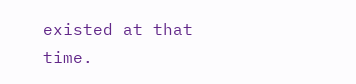existed at that time.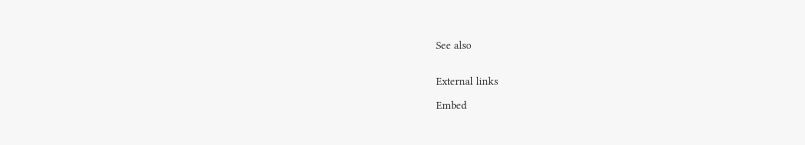See also


External links

Embed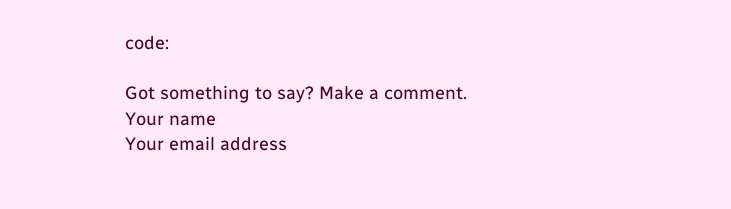code:

Got something to say? Make a comment.
Your name
Your email address